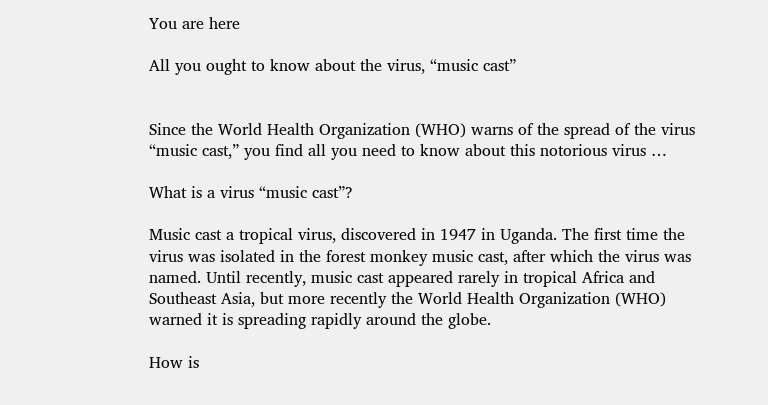You are here

All you ought to know about the virus, “music cast”


Since the World Health Organization (WHO) warns of the spread of the virus “music cast,” you find all you need to know about this notorious virus …

What is a virus “music cast”?

Music cast a tropical virus, discovered in 1947 in Uganda. The first time the virus was isolated in the forest monkey music cast, after which the virus was named. Until recently, music cast appeared rarely in tropical Africa and Southeast Asia, but more recently the World Health Organization (WHO) warned it is spreading rapidly around the globe.

How is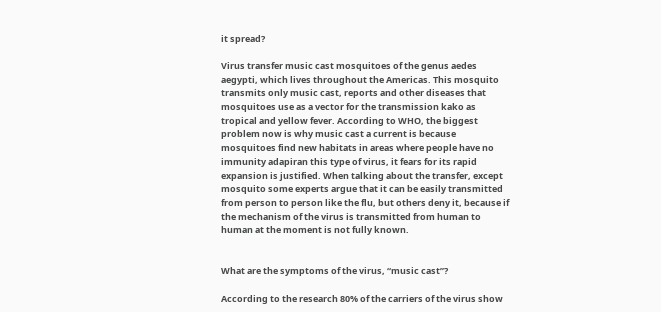it spread?

Virus transfer music cast mosquitoes of the genus aedes aegypti, which lives throughout the Americas. This mosquito transmits only music cast, reports and other diseases that mosquitoes use as a vector for the transmission kako as tropical and yellow fever. According to WHO, the biggest problem now is why music cast a current is because mosquitoes find new habitats in areas where people have no immunity adapiran this type of virus, it fears for its rapid expansion is justified. When talking about the transfer, except mosquito some experts argue that it can be easily transmitted from person to person like the flu, but others deny it, because if the mechanism of the virus is transmitted from human to human at the moment is not fully known.


What are the symptoms of the virus, “music cast”?

According to the research 80% of the carriers of the virus show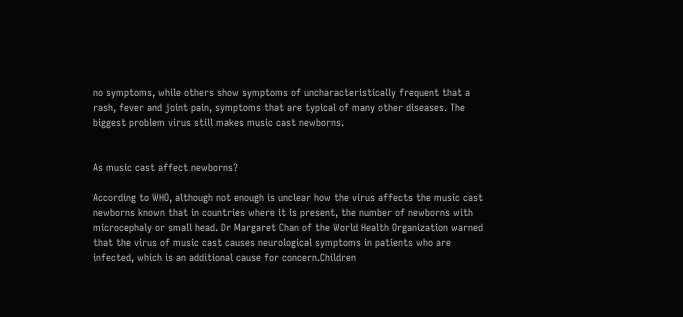no symptoms, while others show symptoms of uncharacteristically frequent that a rash, fever and joint pain, symptoms that are typical of many other diseases. The biggest problem virus still makes music cast newborns.


As music cast affect newborns?

According to WHO, although not enough is unclear how the virus affects the music cast newborns known that in countries where it is present, the number of newborns with microcephaly or small head. Dr Margaret Chan of the World Health Organization warned that the virus of music cast causes neurological symptoms in patients who are infected, which is an additional cause for concern.Children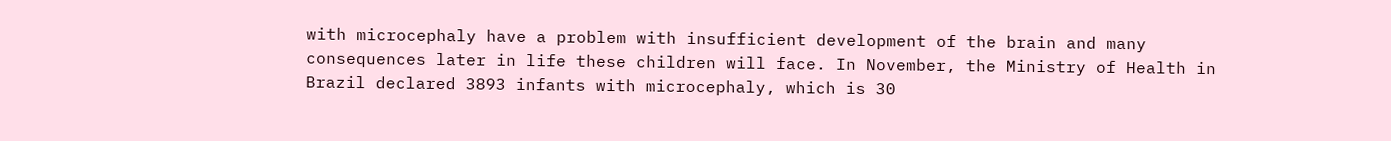with microcephaly have a problem with insufficient development of the brain and many consequences later in life these children will face. In November, the Ministry of Health in Brazil declared 3893 infants with microcephaly, which is 30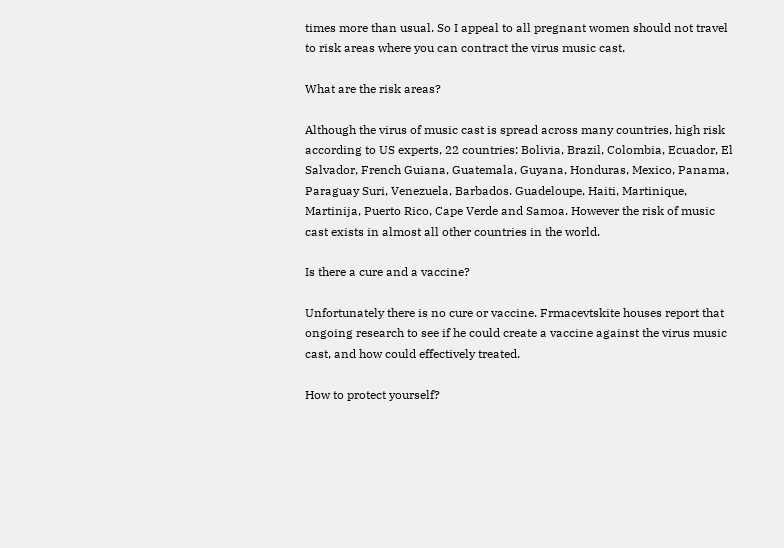times more than usual. So I appeal to all pregnant women should not travel to risk areas where you can contract the virus music cast.

What are the risk areas?

Although the virus of music cast is spread across many countries, high risk according to US experts, 22 countries: Bolivia, Brazil, Colombia, Ecuador, El Salvador, French Guiana, Guatemala, Guyana, Honduras, Mexico, Panama, Paraguay Suri, Venezuela, Barbados. Guadeloupe, Haiti, Martinique, Martinija, Puerto Rico, Cape Verde and Samoa. However the risk of music cast exists in almost all other countries in the world.

Is there a cure and a vaccine?

Unfortunately there is no cure or vaccine. Frmacevtskite houses report that ongoing research to see if he could create a vaccine against the virus music cast, and how could effectively treated.

How to protect yourself?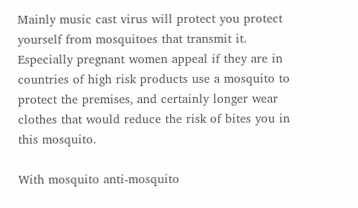Mainly music cast virus will protect you protect yourself from mosquitoes that transmit it. Especially pregnant women appeal if they are in countries of high risk products use a mosquito to protect the premises, and certainly longer wear clothes that would reduce the risk of bites you in this mosquito.

With mosquito anti-mosquito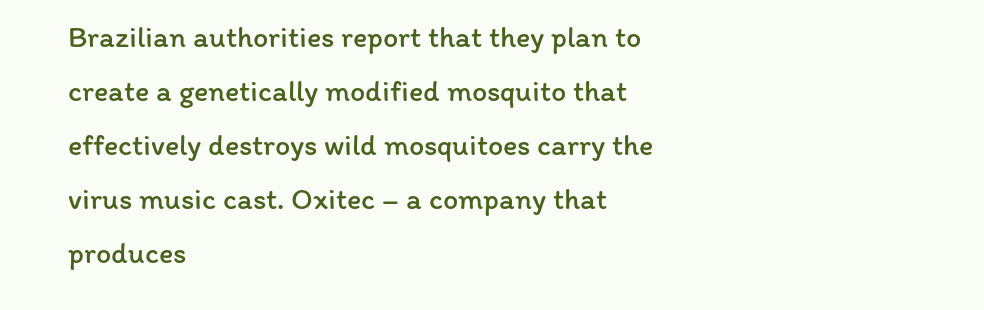Brazilian authorities report that they plan to create a genetically modified mosquito that effectively destroys wild mosquitoes carry the virus music cast. Oxitec – a company that produces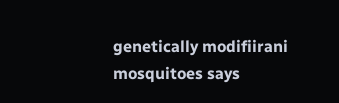genetically modifiirani mosquitoes says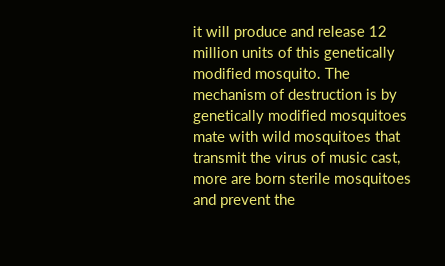it will produce and release 12 million units of this genetically modified mosquito. The mechanism of destruction is by genetically modified mosquitoes mate with wild mosquitoes that transmit the virus of music cast, more are born sterile mosquitoes and prevent the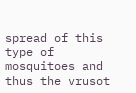spread of this type of mosquitoes and thus the vrusot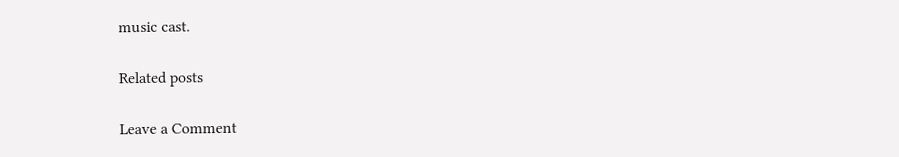music cast.

Related posts

Leave a Comment